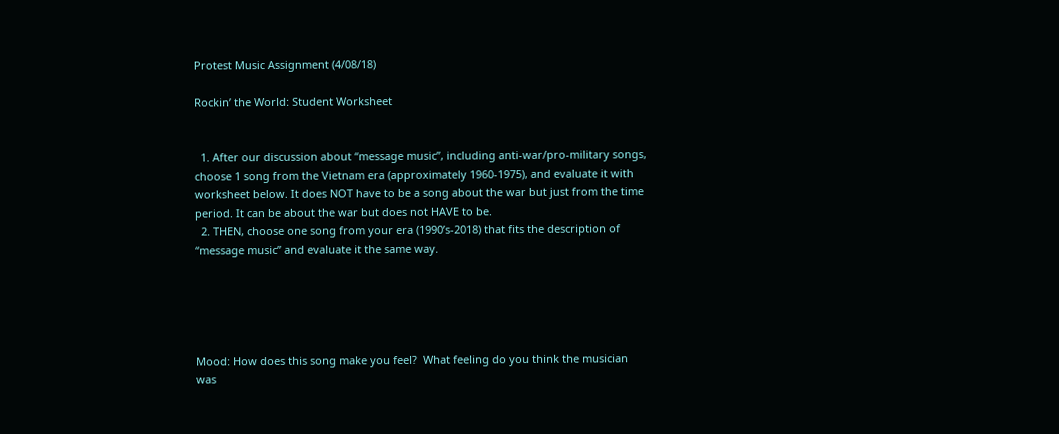Protest Music Assignment (4/08/18)

Rockin’ the World: Student Worksheet


  1. After our discussion about “message music”, including anti-war/pro-military songs, choose 1 song from the Vietnam era (approximately 1960-1975), and evaluate it with worksheet below. It does NOT have to be a song about the war but just from the time period. It can be about the war but does not HAVE to be.
  2. THEN, choose one song from your era (1990’s-2018) that fits the description of “message music” and evaluate it the same way.





Mood: How does this song make you feel?  What feeling do you think the musician was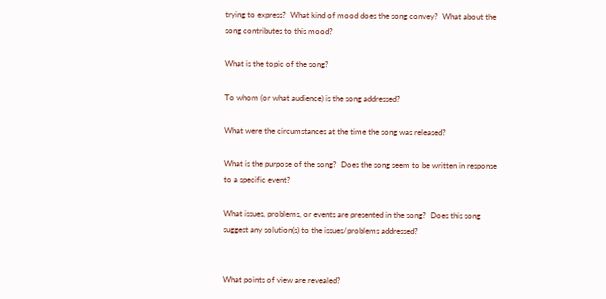trying to express?  What kind of mood does the song convey?  What about the song contributes to this mood?

What is the topic of the song?

To whom (or what audience) is the song addressed?

What were the circumstances at the time the song was released?

What is the purpose of the song?  Does the song seem to be written in response to a specific event?

What issues, problems, or events are presented in the song?  Does this song suggest any solution(s) to the issues/problems addressed?


What points of view are revealed?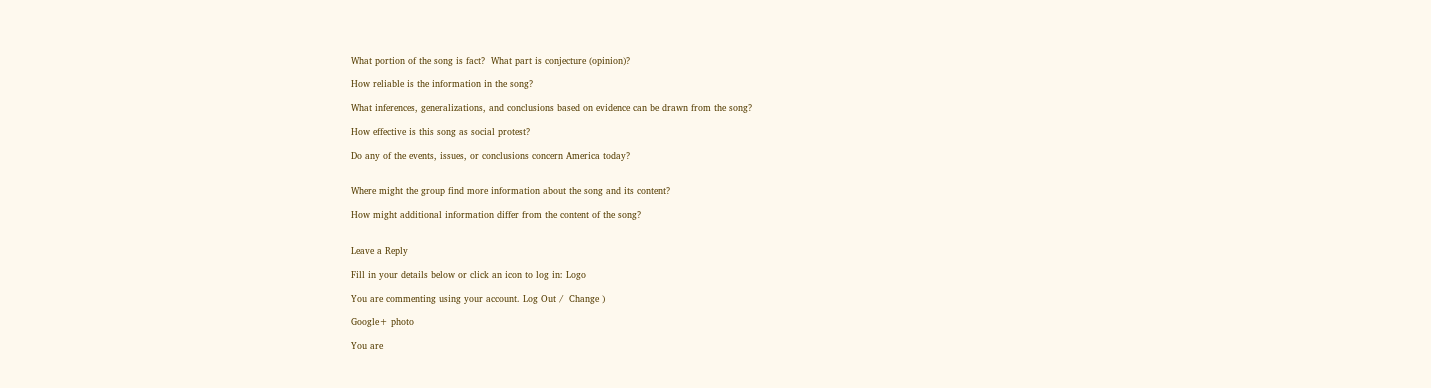What portion of the song is fact?  What part is conjecture (opinion)?

How reliable is the information in the song?

What inferences, generalizations, and conclusions based on evidence can be drawn from the song?

How effective is this song as social protest?

Do any of the events, issues, or conclusions concern America today?


Where might the group find more information about the song and its content?

How might additional information differ from the content of the song?


Leave a Reply

Fill in your details below or click an icon to log in: Logo

You are commenting using your account. Log Out /  Change )

Google+ photo

You are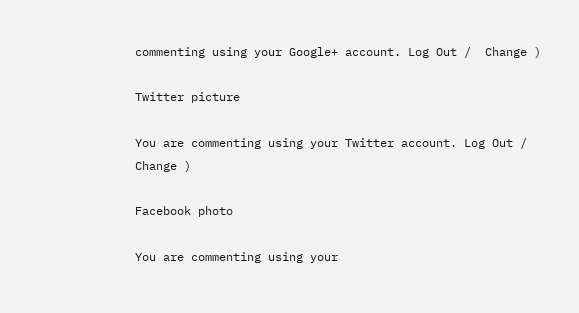commenting using your Google+ account. Log Out /  Change )

Twitter picture

You are commenting using your Twitter account. Log Out /  Change )

Facebook photo

You are commenting using your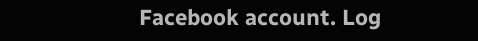Facebook account. Log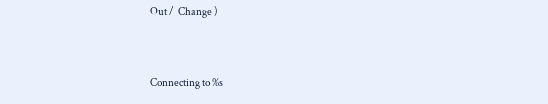Out /  Change )


Connecting to %s